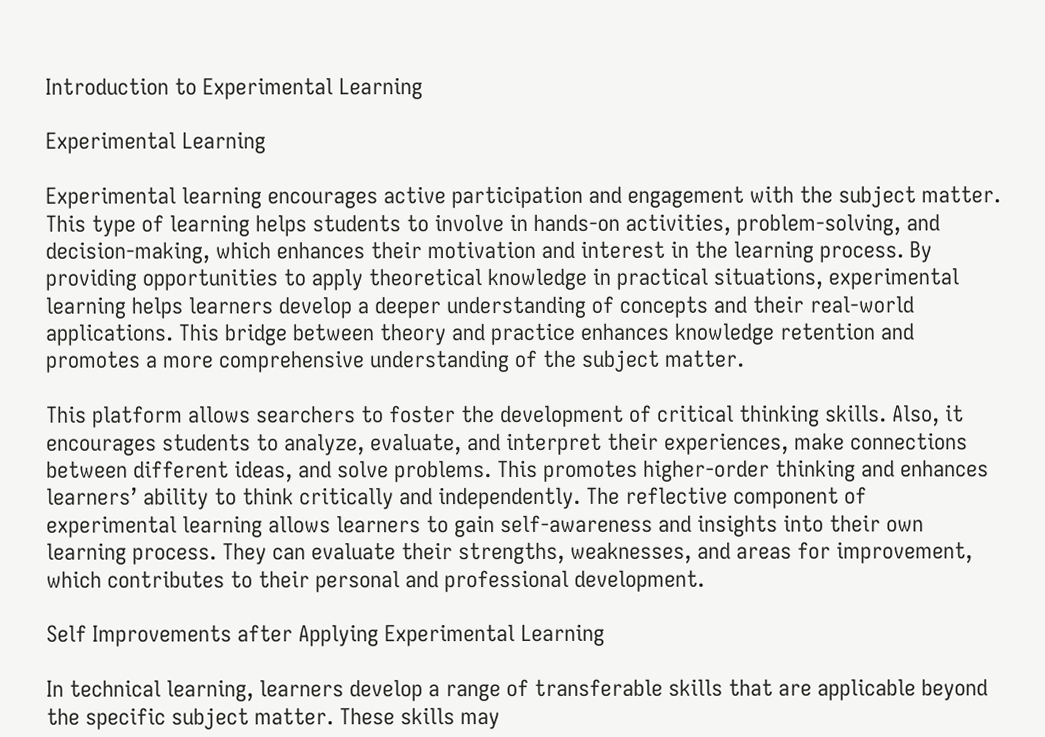Introduction to Experimental Learning

Experimental Learning

Experimental learning encourages active participation and engagement with the subject matter. This type of learning helps students to involve in hands-on activities, problem-solving, and decision-making, which enhances their motivation and interest in the learning process. By providing opportunities to apply theoretical knowledge in practical situations, experimental learning helps learners develop a deeper understanding of concepts and their real-world applications. This bridge between theory and practice enhances knowledge retention and promotes a more comprehensive understanding of the subject matter.

This platform allows searchers to foster the development of critical thinking skills. Also, it encourages students to analyze, evaluate, and interpret their experiences, make connections between different ideas, and solve problems. This promotes higher-order thinking and enhances learners’ ability to think critically and independently. The reflective component of experimental learning allows learners to gain self-awareness and insights into their own learning process. They can evaluate their strengths, weaknesses, and areas for improvement, which contributes to their personal and professional development.

Self Improvements after Applying Experimental Learning

In technical learning, learners develop a range of transferable skills that are applicable beyond the specific subject matter. These skills may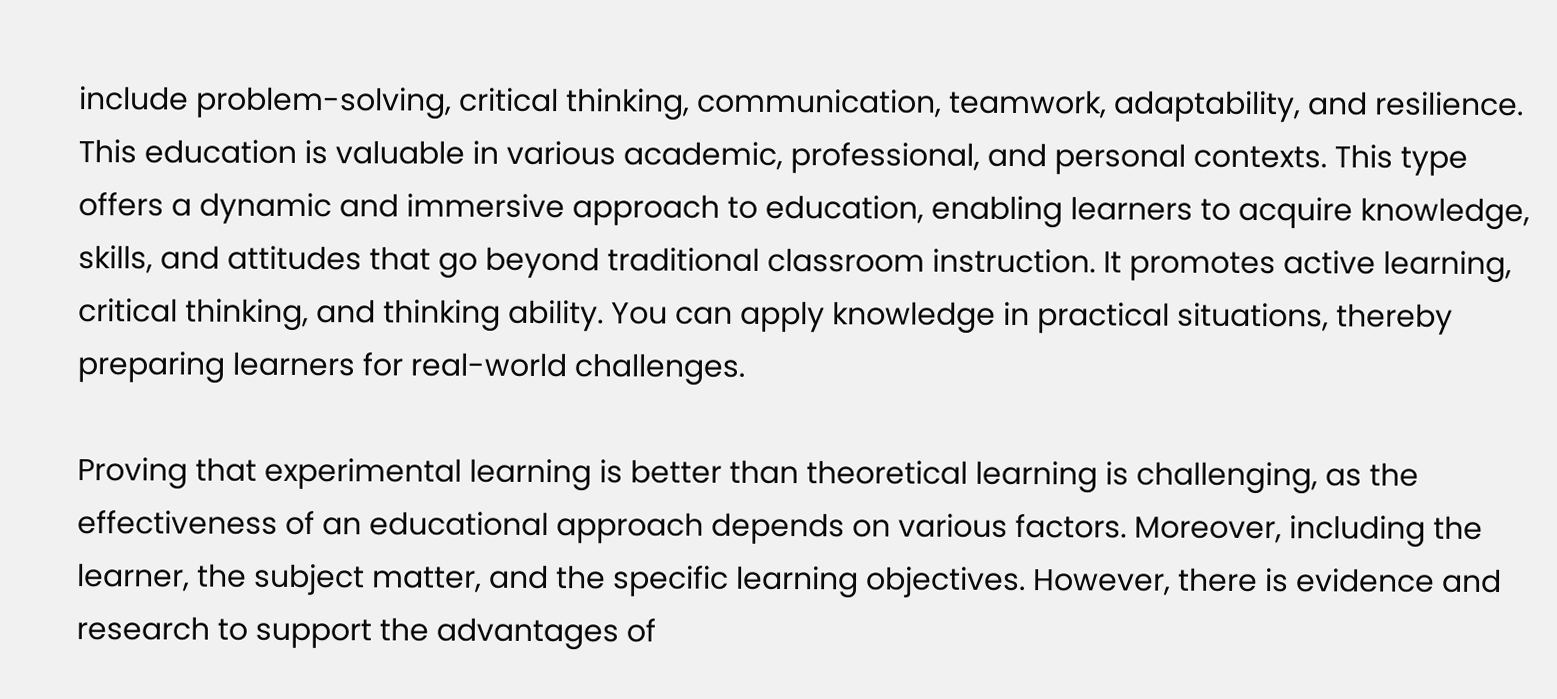include problem-solving, critical thinking, communication, teamwork, adaptability, and resilience. This education is valuable in various academic, professional, and personal contexts. This type offers a dynamic and immersive approach to education, enabling learners to acquire knowledge, skills, and attitudes that go beyond traditional classroom instruction. It promotes active learning, critical thinking, and thinking ability. You can apply knowledge in practical situations, thereby preparing learners for real-world challenges.

Proving that experimental learning is better than theoretical learning is challenging, as the effectiveness of an educational approach depends on various factors. Moreover, including the learner, the subject matter, and the specific learning objectives. However, there is evidence and research to support the advantages of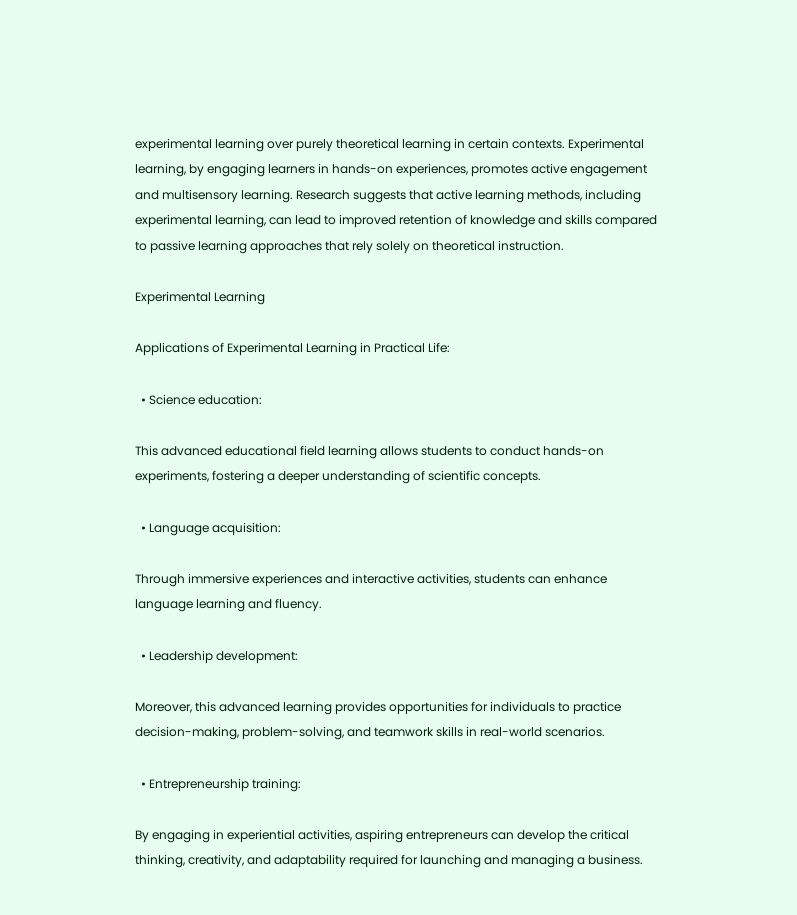experimental learning over purely theoretical learning in certain contexts. Experimental learning, by engaging learners in hands-on experiences, promotes active engagement and multisensory learning. Research suggests that active learning methods, including experimental learning, can lead to improved retention of knowledge and skills compared to passive learning approaches that rely solely on theoretical instruction.

Experimental Learning

Applications of Experimental Learning in Practical Life:

  • Science education:

This advanced educational field learning allows students to conduct hands-on experiments, fostering a deeper understanding of scientific concepts.

  • Language acquisition:

Through immersive experiences and interactive activities, students can enhance language learning and fluency.

  • Leadership development:

Moreover, this advanced learning provides opportunities for individuals to practice decision-making, problem-solving, and teamwork skills in real-world scenarios.

  • Entrepreneurship training:

By engaging in experiential activities, aspiring entrepreneurs can develop the critical thinking, creativity, and adaptability required for launching and managing a business.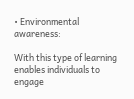• Environmental awareness:

With this type of learning enables individuals to engage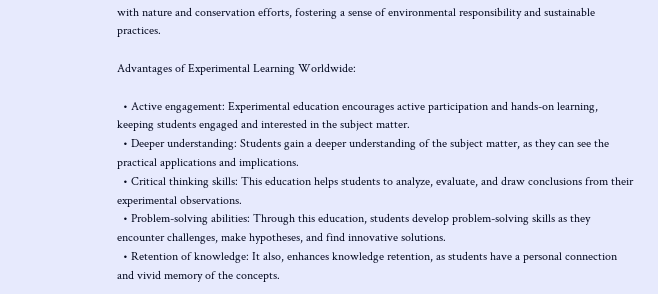with nature and conservation efforts, fostering a sense of environmental responsibility and sustainable practices.

Advantages of Experimental Learning Worldwide:

  • Active engagement: Experimental education encourages active participation and hands-on learning, keeping students engaged and interested in the subject matter.
  • Deeper understanding: Students gain a deeper understanding of the subject matter, as they can see the practical applications and implications.
  • Critical thinking skills: This education helps students to analyze, evaluate, and draw conclusions from their experimental observations.
  • Problem-solving abilities: Through this education, students develop problem-solving skills as they encounter challenges, make hypotheses, and find innovative solutions.
  • Retention of knowledge: It also, enhances knowledge retention, as students have a personal connection and vivid memory of the concepts.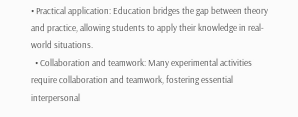• Practical application: Education bridges the gap between theory and practice, allowing students to apply their knowledge in real-world situations.
  • Collaboration and teamwork: Many experimental activities require collaboration and teamwork, fostering essential interpersonal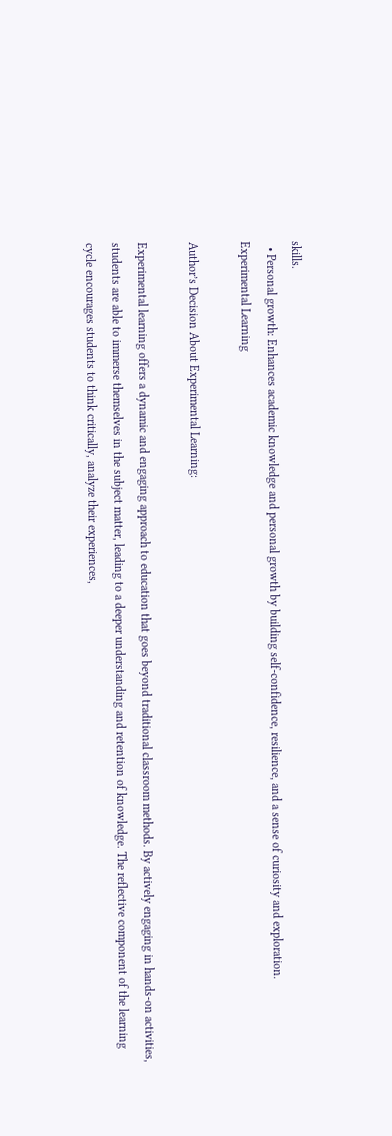skills.
  • Personal growth: Enhances academic knowledge and personal growth by building self-confidence, resilience, and a sense of curiosity and exploration.
Experimental Learning

Author’s Decision About Experimental Learning:

Experimental learning offers a dynamic and engaging approach to education that goes beyond traditional classroom methods. By actively engaging in hands-on activities, students are able to immerse themselves in the subject matter, leading to a deeper understanding and retention of knowledge. The reflective component of the learning cycle encourages students to think critically, analyze their experiences,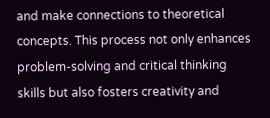and make connections to theoretical concepts. This process not only enhances problem-solving and critical thinking skills but also fosters creativity and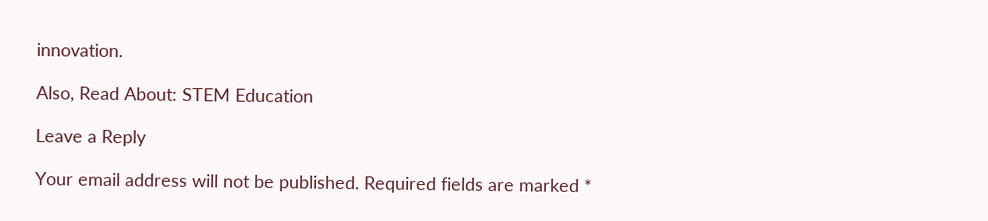innovation.

Also, Read About: STEM Education

Leave a Reply

Your email address will not be published. Required fields are marked *